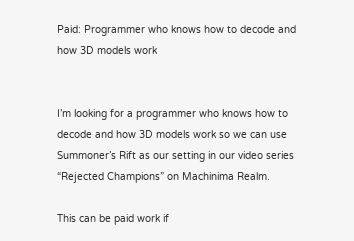Paid: Programmer who knows how to decode and how 3D models work


I’m looking for a programmer who knows how to decode and how 3D models work so we can use Summoner’s Rift as our setting in our video series “Rejected Champions” on Machinima Realm.

This can be paid work if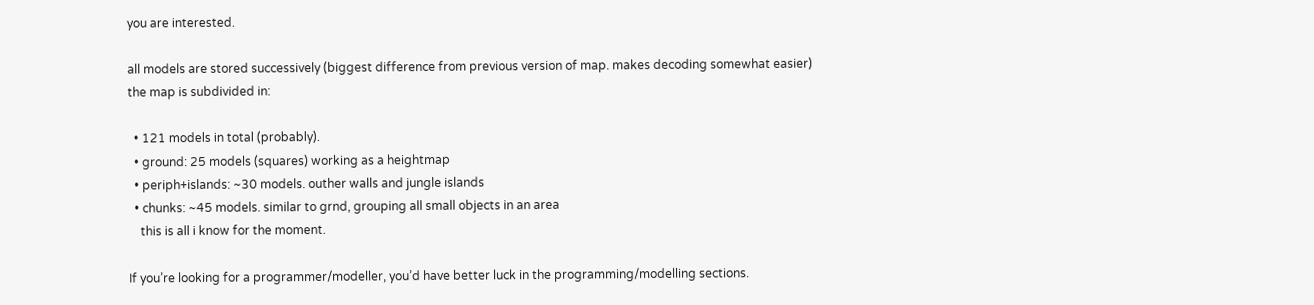you are interested.

all models are stored successively (biggest difference from previous version of map. makes decoding somewhat easier)
the map is subdivided in:

  • 121 models in total (probably).
  • ground: 25 models (squares) working as a heightmap
  • periph+islands: ~30 models. outher walls and jungle islands
  • chunks: ~45 models. similar to grnd, grouping all small objects in an area
    this is all i know for the moment.

If you’re looking for a programmer/modeller, you’d have better luck in the programming/modelling sections.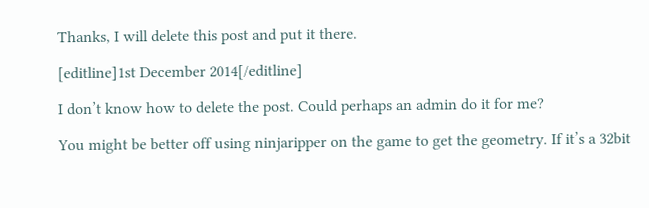Thanks, I will delete this post and put it there.

[editline]1st December 2014[/editline]

I don’t know how to delete the post. Could perhaps an admin do it for me?

You might be better off using ninjaripper on the game to get the geometry. If it’s a 32bit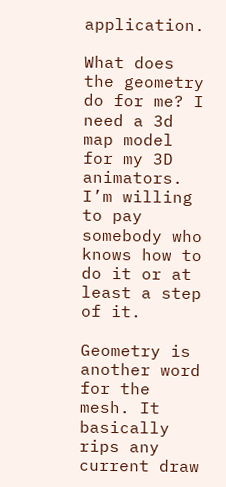application.

What does the geometry do for me? I need a 3d map model for my 3D animators. I’m willing to pay somebody who knows how to do it or at least a step of it.

Geometry is another word for the mesh. It basically rips any current draw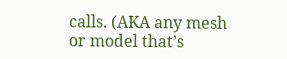calls. (AKA any mesh or model that’s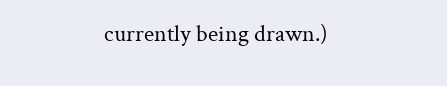currently being drawn.)